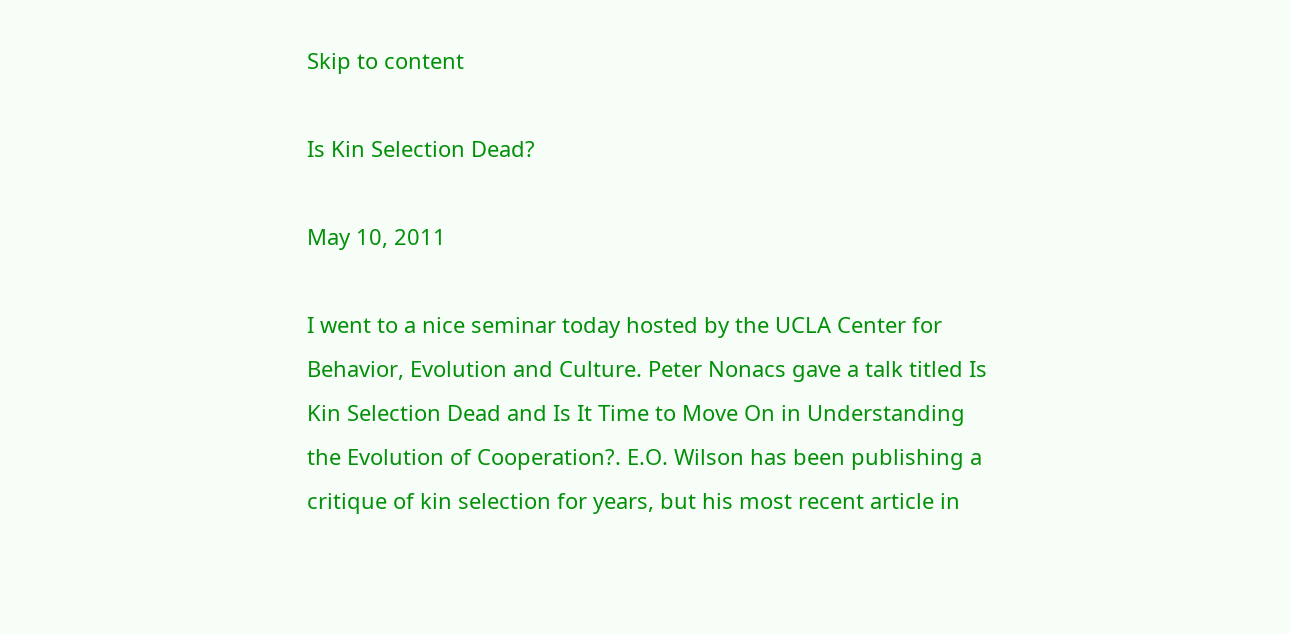Skip to content

Is Kin Selection Dead?

May 10, 2011

I went to a nice seminar today hosted by the UCLA Center for Behavior, Evolution and Culture. Peter Nonacs gave a talk titled Is Kin Selection Dead and Is It Time to Move On in Understanding the Evolution of Cooperation?. E.O. Wilson has been publishing a critique of kin selection for years, but his most recent article in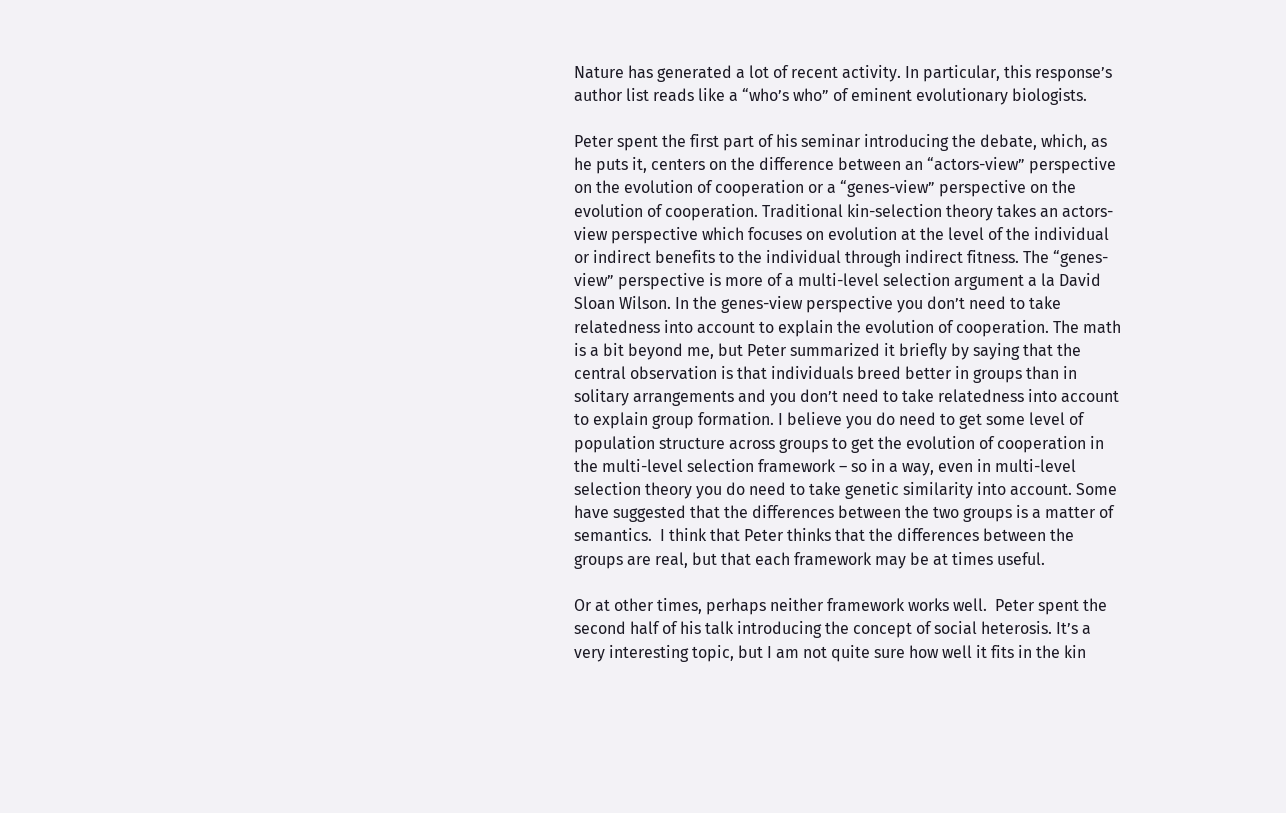Nature has generated a lot of recent activity. In particular, this response’s author list reads like a “who’s who” of eminent evolutionary biologists.

Peter spent the first part of his seminar introducing the debate, which, as he puts it, centers on the difference between an “actors-view” perspective on the evolution of cooperation or a “genes-view” perspective on the evolution of cooperation. Traditional kin-selection theory takes an actors-view perspective which focuses on evolution at the level of the individual or indirect benefits to the individual through indirect fitness. The “genes-view” perspective is more of a multi-level selection argument a la David Sloan Wilson. In the genes-view perspective you don’t need to take relatedness into account to explain the evolution of cooperation. The math is a bit beyond me, but Peter summarized it briefly by saying that the central observation is that individuals breed better in groups than in solitary arrangements and you don’t need to take relatedness into account to explain group formation. I believe you do need to get some level of population structure across groups to get the evolution of cooperation in the multi-level selection framework – so in a way, even in multi-level selection theory you do need to take genetic similarity into account. Some have suggested that the differences between the two groups is a matter of semantics.  I think that Peter thinks that the differences between the groups are real, but that each framework may be at times useful.

Or at other times, perhaps neither framework works well.  Peter spent the second half of his talk introducing the concept of social heterosis. It’s a very interesting topic, but I am not quite sure how well it fits in the kin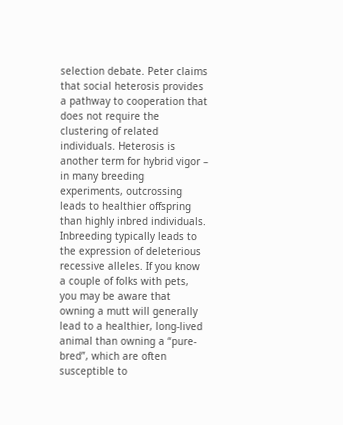selection debate. Peter claims that social heterosis provides a pathway to cooperation that does not require the clustering of related individuals. Heterosis is another term for hybrid vigor – in many breeding experiments, outcrossing leads to healthier offspring than highly inbred individuals. Inbreeding typically leads to the expression of deleterious recessive alleles. If you know a couple of folks with pets, you may be aware that owning a mutt will generally lead to a healthier, long-lived animal than owning a “pure-bred”, which are often susceptible to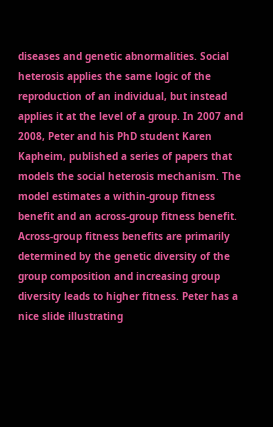diseases and genetic abnormalities. Social heterosis applies the same logic of the reproduction of an individual, but instead applies it at the level of a group. In 2007 and 2008, Peter and his PhD student Karen Kapheim, published a series of papers that models the social heterosis mechanism. The model estimates a within-group fitness benefit and an across-group fitness benefit. Across-group fitness benefits are primarily determined by the genetic diversity of the group composition and increasing group diversity leads to higher fitness. Peter has a nice slide illustrating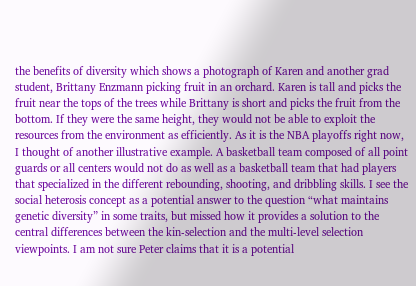the benefits of diversity which shows a photograph of Karen and another grad student, Brittany Enzmann picking fruit in an orchard. Karen is tall and picks the fruit near the tops of the trees while Brittany is short and picks the fruit from the bottom. If they were the same height, they would not be able to exploit the resources from the environment as efficiently. As it is the NBA playoffs right now, I thought of another illustrative example. A basketball team composed of all point guards or all centers would not do as well as a basketball team that had players that specialized in the different rebounding, shooting, and dribbling skills. I see the social heterosis concept as a potential answer to the question “what maintains genetic diversity” in some traits, but missed how it provides a solution to the central differences between the kin-selection and the multi-level selection viewpoints. I am not sure Peter claims that it is a potential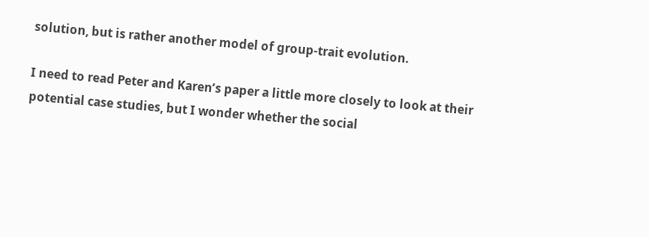solution, but is rather another model of group-trait evolution.

I need to read Peter and Karen’s paper a little more closely to look at their potential case studies, but I wonder whether the social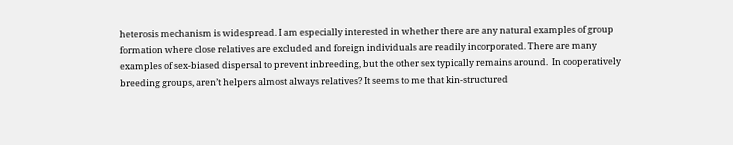heterosis mechanism is widespread. I am especially interested in whether there are any natural examples of group formation where close relatives are excluded and foreign individuals are readily incorporated. There are many examples of sex-biased dispersal to prevent inbreeding, but the other sex typically remains around.  In cooperatively breeding groups, aren’t helpers almost always relatives? It seems to me that kin-structured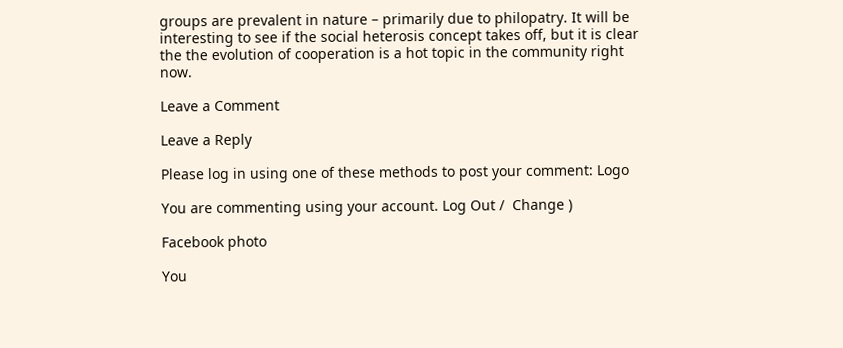groups are prevalent in nature – primarily due to philopatry. It will be interesting to see if the social heterosis concept takes off, but it is clear the the evolution of cooperation is a hot topic in the community right now.

Leave a Comment

Leave a Reply

Please log in using one of these methods to post your comment: Logo

You are commenting using your account. Log Out /  Change )

Facebook photo

You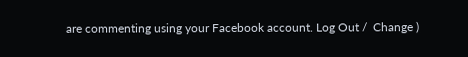are commenting using your Facebook account. Log Out /  Change )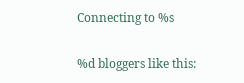Connecting to %s

%d bloggers like this: